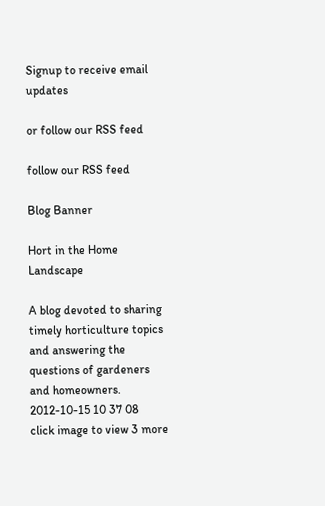Signup to receive email updates

or follow our RSS feed

follow our RSS feed

Blog Banner

Hort in the Home Landscape

A blog devoted to sharing timely horticulture topics and answering the questions of gardeners and homeowners.
2012-10-15 10 37 08
click image to view 3 more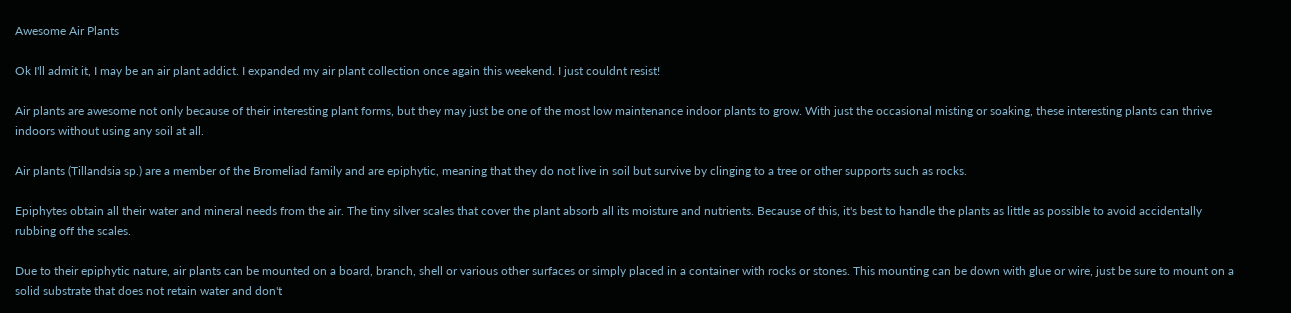Awesome Air Plants

Ok I'll admit it, I may be an air plant addict. I expanded my air plant collection once again this weekend. I just couldnt resist!

Air plants are awesome not only because of their interesting plant forms, but they may just be one of the most low maintenance indoor plants to grow. With just the occasional misting or soaking, these interesting plants can thrive indoors without using any soil at all.

Air plants (Tillandsia sp.) are a member of the Bromeliad family and are epiphytic, meaning that they do not live in soil but survive by clinging to a tree or other supports such as rocks.

Epiphytes obtain all their water and mineral needs from the air. The tiny silver scales that cover the plant absorb all its moisture and nutrients. Because of this, it's best to handle the plants as little as possible to avoid accidentally rubbing off the scales.

Due to their epiphytic nature, air plants can be mounted on a board, branch, shell or various other surfaces or simply placed in a container with rocks or stones. This mounting can be down with glue or wire, just be sure to mount on a solid substrate that does not retain water and don't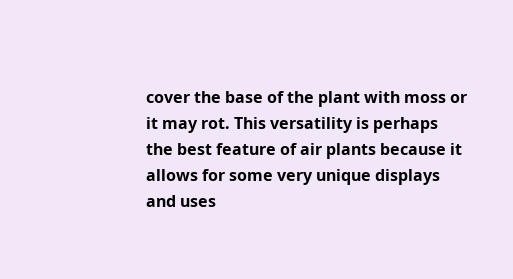cover the base of the plant with moss or it may rot. This versatility is perhaps the best feature of air plants because it allows for some very unique displays and uses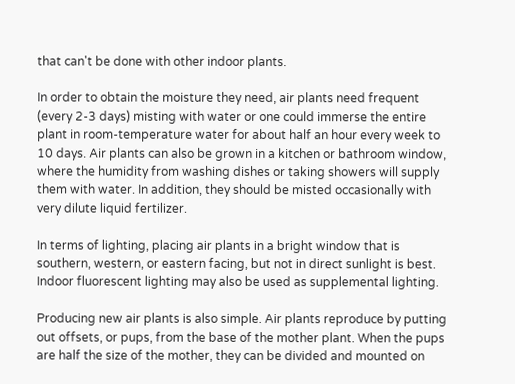that can't be done with other indoor plants.

In order to obtain the moisture they need, air plants need frequent (every 2-3 days) misting with water or one could immerse the entire plant in room-temperature water for about half an hour every week to 10 days. Air plants can also be grown in a kitchen or bathroom window, where the humidity from washing dishes or taking showers will supply them with water. In addition, they should be misted occasionally with very dilute liquid fertilizer.

In terms of lighting, placing air plants in a bright window that is southern, western, or eastern facing, but not in direct sunlight is best. Indoor fluorescent lighting may also be used as supplemental lighting.

Producing new air plants is also simple. Air plants reproduce by putting out offsets, or pups, from the base of the mother plant. When the pups are half the size of the mother, they can be divided and mounted on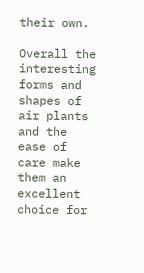their own.

Overall the interesting forms and shapes of air plants and the ease of care make them an excellent choice for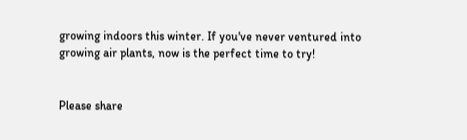growing indoors this winter. If you've never ventured into growing air plants, now is the perfect time to try!


Please share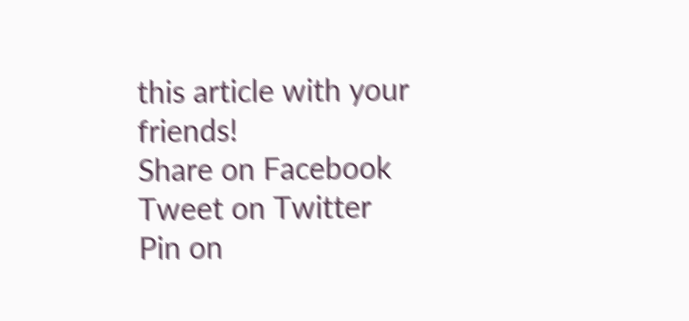this article with your friends!
Share on Facebook Tweet on Twitter Pin on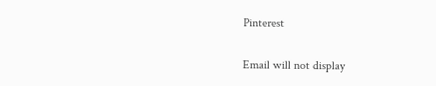Pinterest


Email will not display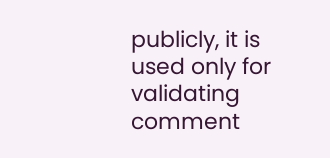publicly, it is used only for validating comment